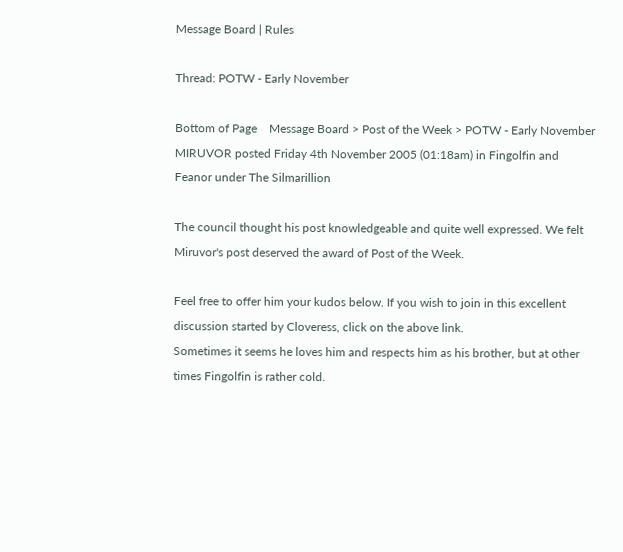Message Board | Rules

Thread: POTW - Early November

Bottom of Page    Message Board > Post of the Week > POTW - Early November
MIRUVOR posted Friday 4th November 2005 (01:18am) in Fingolfin and Feanor under The Silmarillion

The council thought his post knowledgeable and quite well expressed. We felt Miruvor's post deserved the award of Post of the Week.

Feel free to offer him your kudos below. If you wish to join in this excellent discussion started by Cloveress, click on the above link.
Sometimes it seems he loves him and respects him as his brother, but at other times Fingolfin is rather cold.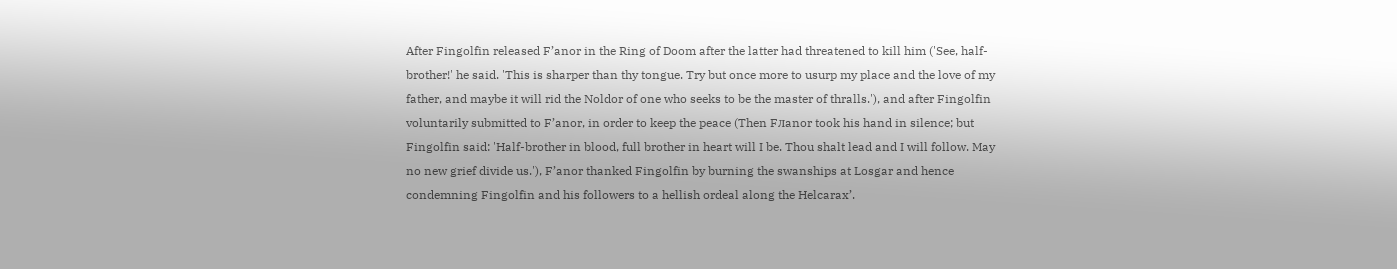After Fingolfin released F’anor in the Ring of Doom after the latter had threatened to kill him ('See, half-brother!' he said. 'This is sharper than thy tongue. Try but once more to usurp my place and the love of my father, and maybe it will rid the Noldor of one who seeks to be the master of thralls.'), and after Fingolfin voluntarily submitted to F’anor, in order to keep the peace (Then Fлanor took his hand in silence; but Fingolfin said: 'Half-brother in blood, full brother in heart will I be. Thou shalt lead and I will follow. May no new grief divide us.'), F’anor thanked Fingolfin by burning the swanships at Losgar and hence condemning Fingolfin and his followers to a hellish ordeal along the Helcarax’.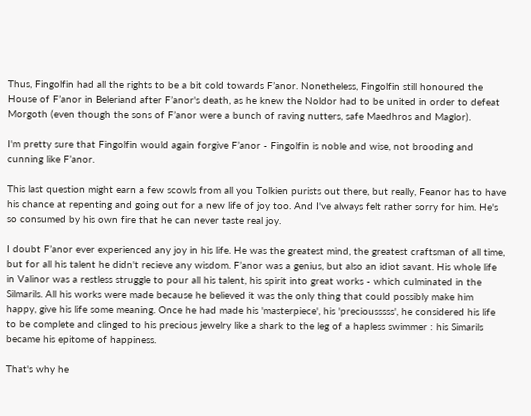Thus, Fingolfin had all the rights to be a bit cold towards F’anor. Nonetheless, Fingolfin still honoured the House of F’anor in Beleriand after F’anor's death, as he knew the Noldor had to be united in order to defeat Morgoth (even though the sons of F’anor were a bunch of raving nutters, safe Maedhros and Maglor).

I'm pretty sure that Fingolfin would again forgive F’anor - Fingolfin is noble and wise, not brooding and cunning like F’anor.

This last question might earn a few scowls from all you Tolkien purists out there, but really, Feanor has to have his chance at repenting and going out for a new life of joy too. And I've always felt rather sorry for him. He's so consumed by his own fire that he can never taste real joy.

I doubt F’anor ever experienced any joy in his life. He was the greatest mind, the greatest craftsman of all time, but for all his talent he didn't recieve any wisdom. F’anor was a genius, but also an idiot savant. His whole life in Valinor was a restless struggle to pour all his talent, his spirit into great works - which culminated in the Silmarils. All his works were made because he believed it was the only thing that could possibly make him happy, give his life some meaning. Once he had made his 'masterpiece', his 'preciousssss', he considered his life to be complete and clinged to his precious jewelry like a shark to the leg of a hapless swimmer : his Simarils became his epitome of happiness.

That's why he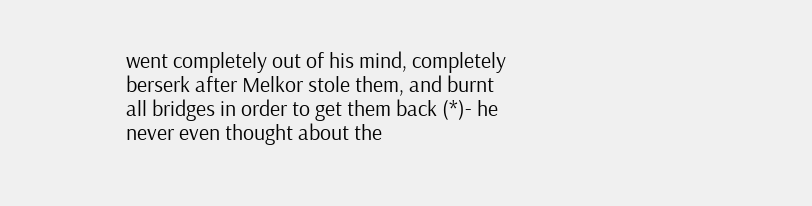went completely out of his mind, completely berserk after Melkor stole them, and burnt all bridges in order to get them back (*)- he never even thought about the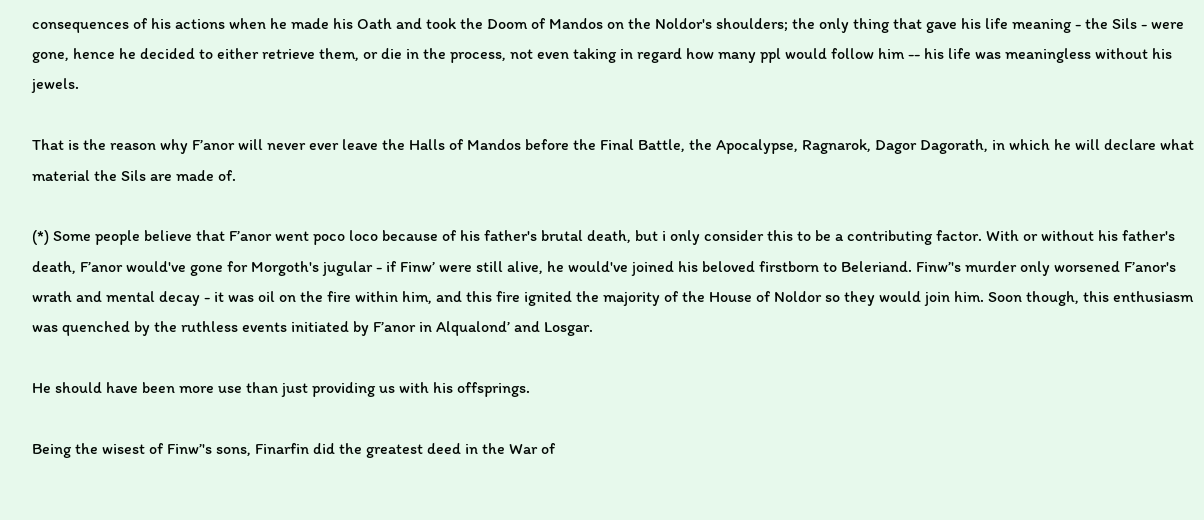consequences of his actions when he made his Oath and took the Doom of Mandos on the Noldor's shoulders; the only thing that gave his life meaning - the Sils - were gone, hence he decided to either retrieve them, or die in the process, not even taking in regard how many ppl would follow him -- his life was meaningless without his jewels.

That is the reason why F’anor will never ever leave the Halls of Mandos before the Final Battle, the Apocalypse, Ragnarok, Dagor Dagorath, in which he will declare what material the Sils are made of.

(*) Some people believe that F’anor went poco loco because of his father's brutal death, but i only consider this to be a contributing factor. With or without his father's death, F’anor would've gone for Morgoth's jugular - if Finw’ were still alive, he would've joined his beloved firstborn to Beleriand. Finw’'s murder only worsened F’anor's wrath and mental decay - it was oil on the fire within him, and this fire ignited the majority of the House of Noldor so they would join him. Soon though, this enthusiasm was quenched by the ruthless events initiated by F’anor in Alqualond’ and Losgar.

He should have been more use than just providing us with his offsprings.

Being the wisest of Finw’'s sons, Finarfin did the greatest deed in the War of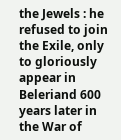the Jewels : he refused to join the Exile, only to gloriously appear in Beleriand 600 years later in the War of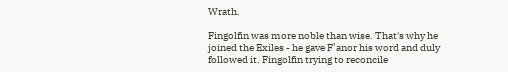Wrath.

Fingolfin was more noble than wise. That's why he joined the Exiles - he gave F’anor his word and duly followed it. Fingolfin trying to reconcile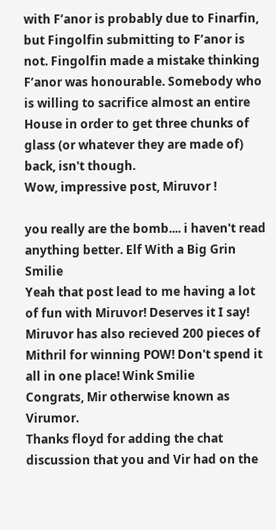with F’anor is probably due to Finarfin, but Fingolfin submitting to F’anor is not. Fingolfin made a mistake thinking F’anor was honourable. Somebody who is willing to sacrifice almost an entire House in order to get three chunks of glass (or whatever they are made of) back, isn't though.
Wow, impressive post, Miruvor !

you really are the bomb.... i haven't read anything better. Elf With a Big Grin Smilie
Yeah that post lead to me having a lot of fun with Miruvor! Deserves it I say!
Miruvor has also recieved 200 pieces of Mithril for winning POW! Don't spend it all in one place! Wink Smilie
Congrats, Mir otherwise known as Virumor.
Thanks floyd for adding the chat discussion that you and Vir had on the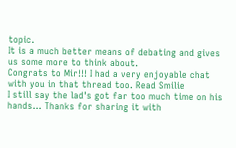topic.
It is a much better means of debating and gives us some more to think about.
Congrats to Mir!!! I had a very enjoyable chat with you in that thread too. Read Smilie
I still say the lad's got far too much time on his hands... Thanks for sharing it with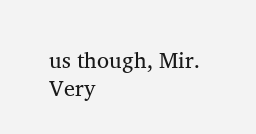us though, Mir.
Very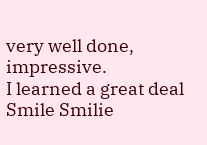very well done, impressive.
I learned a great deal Smile Smilie